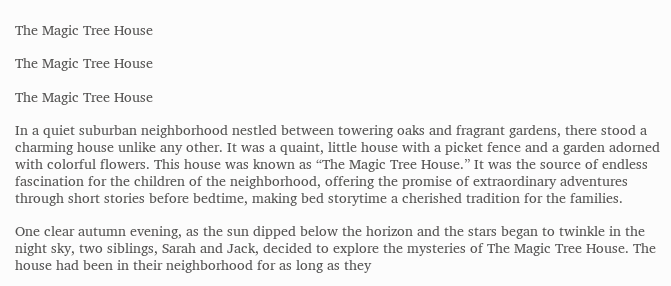The Magic Tree House

The Magic Tree House

The Magic Tree House

In a quiet suburban neighborhood nestled between towering oaks and fragrant gardens, there stood a charming house unlike any other. It was a quaint, little house with a picket fence and a garden adorned with colorful flowers. This house was known as “The Magic Tree House.” It was the source of endless fascination for the children of the neighborhood, offering the promise of extraordinary adventures through short stories before bedtime, making bed storytime a cherished tradition for the families.

One clear autumn evening, as the sun dipped below the horizon and the stars began to twinkle in the night sky, two siblings, Sarah and Jack, decided to explore the mysteries of The Magic Tree House. The house had been in their neighborhood for as long as they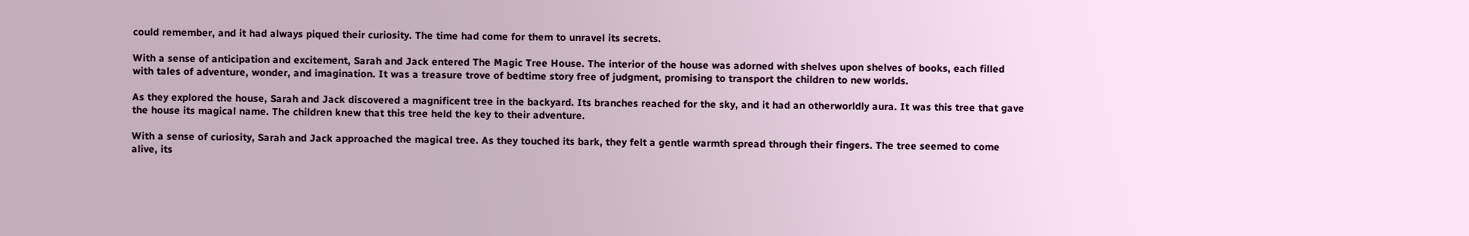could remember, and it had always piqued their curiosity. The time had come for them to unravel its secrets.

With a sense of anticipation and excitement, Sarah and Jack entered The Magic Tree House. The interior of the house was adorned with shelves upon shelves of books, each filled with tales of adventure, wonder, and imagination. It was a treasure trove of bedtime story free of judgment, promising to transport the children to new worlds.

As they explored the house, Sarah and Jack discovered a magnificent tree in the backyard. Its branches reached for the sky, and it had an otherworldly aura. It was this tree that gave the house its magical name. The children knew that this tree held the key to their adventure.

With a sense of curiosity, Sarah and Jack approached the magical tree. As they touched its bark, they felt a gentle warmth spread through their fingers. The tree seemed to come alive, its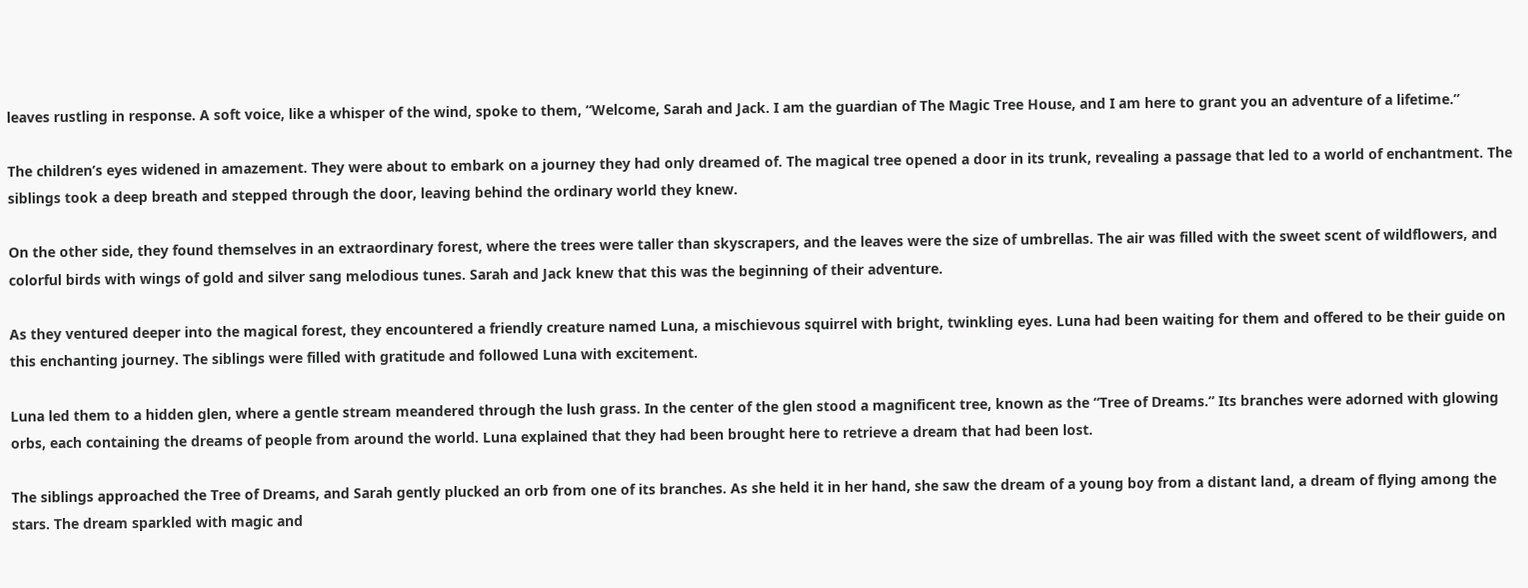leaves rustling in response. A soft voice, like a whisper of the wind, spoke to them, “Welcome, Sarah and Jack. I am the guardian of The Magic Tree House, and I am here to grant you an adventure of a lifetime.”

The children’s eyes widened in amazement. They were about to embark on a journey they had only dreamed of. The magical tree opened a door in its trunk, revealing a passage that led to a world of enchantment. The siblings took a deep breath and stepped through the door, leaving behind the ordinary world they knew.

On the other side, they found themselves in an extraordinary forest, where the trees were taller than skyscrapers, and the leaves were the size of umbrellas. The air was filled with the sweet scent of wildflowers, and colorful birds with wings of gold and silver sang melodious tunes. Sarah and Jack knew that this was the beginning of their adventure.

As they ventured deeper into the magical forest, they encountered a friendly creature named Luna, a mischievous squirrel with bright, twinkling eyes. Luna had been waiting for them and offered to be their guide on this enchanting journey. The siblings were filled with gratitude and followed Luna with excitement.

Luna led them to a hidden glen, where a gentle stream meandered through the lush grass. In the center of the glen stood a magnificent tree, known as the “Tree of Dreams.” Its branches were adorned with glowing orbs, each containing the dreams of people from around the world. Luna explained that they had been brought here to retrieve a dream that had been lost.

The siblings approached the Tree of Dreams, and Sarah gently plucked an orb from one of its branches. As she held it in her hand, she saw the dream of a young boy from a distant land, a dream of flying among the stars. The dream sparkled with magic and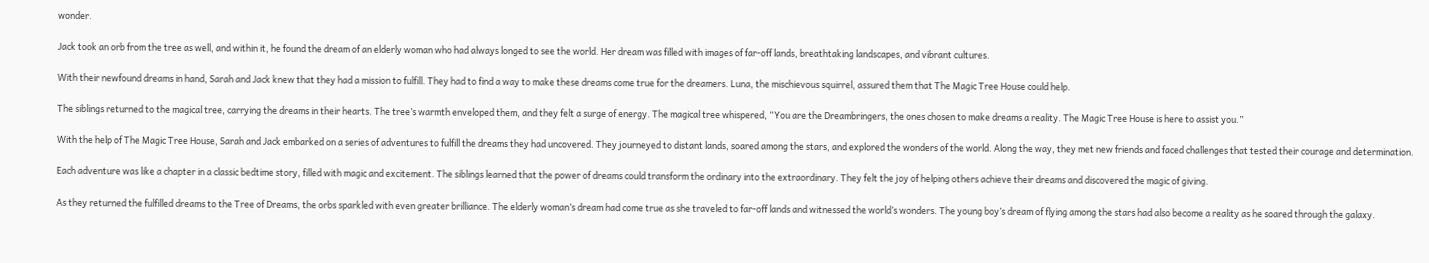wonder.

Jack took an orb from the tree as well, and within it, he found the dream of an elderly woman who had always longed to see the world. Her dream was filled with images of far-off lands, breathtaking landscapes, and vibrant cultures.

With their newfound dreams in hand, Sarah and Jack knew that they had a mission to fulfill. They had to find a way to make these dreams come true for the dreamers. Luna, the mischievous squirrel, assured them that The Magic Tree House could help.

The siblings returned to the magical tree, carrying the dreams in their hearts. The tree’s warmth enveloped them, and they felt a surge of energy. The magical tree whispered, “You are the Dreambringers, the ones chosen to make dreams a reality. The Magic Tree House is here to assist you.”

With the help of The Magic Tree House, Sarah and Jack embarked on a series of adventures to fulfill the dreams they had uncovered. They journeyed to distant lands, soared among the stars, and explored the wonders of the world. Along the way, they met new friends and faced challenges that tested their courage and determination.

Each adventure was like a chapter in a classic bedtime story, filled with magic and excitement. The siblings learned that the power of dreams could transform the ordinary into the extraordinary. They felt the joy of helping others achieve their dreams and discovered the magic of giving.

As they returned the fulfilled dreams to the Tree of Dreams, the orbs sparkled with even greater brilliance. The elderly woman’s dream had come true as she traveled to far-off lands and witnessed the world’s wonders. The young boy’s dream of flying among the stars had also become a reality as he soared through the galaxy.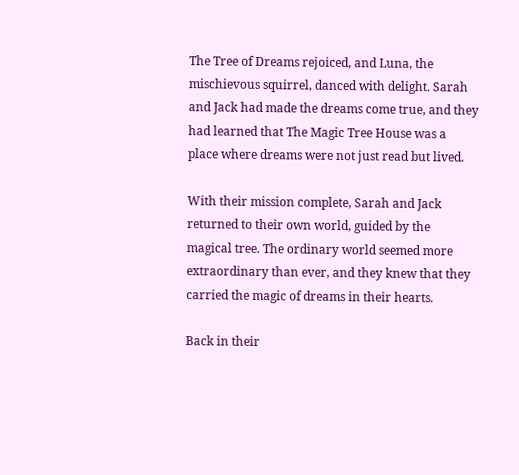The Tree of Dreams rejoiced, and Luna, the mischievous squirrel, danced with delight. Sarah and Jack had made the dreams come true, and they had learned that The Magic Tree House was a place where dreams were not just read but lived.

With their mission complete, Sarah and Jack returned to their own world, guided by the magical tree. The ordinary world seemed more extraordinary than ever, and they knew that they carried the magic of dreams in their hearts.

Back in their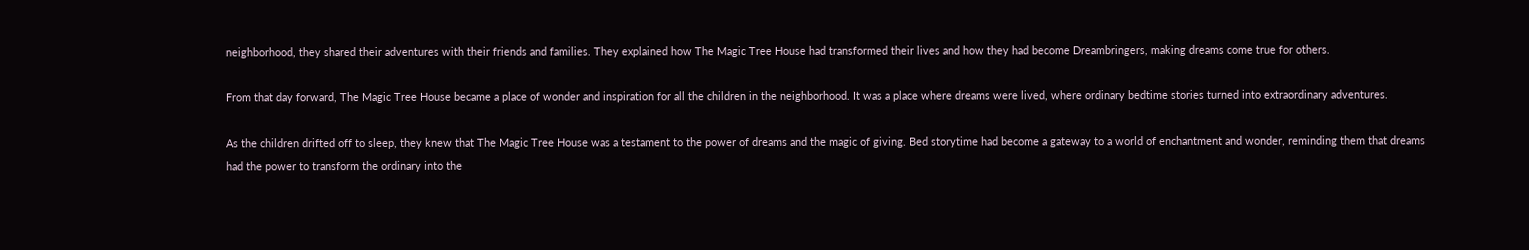neighborhood, they shared their adventures with their friends and families. They explained how The Magic Tree House had transformed their lives and how they had become Dreambringers, making dreams come true for others.

From that day forward, The Magic Tree House became a place of wonder and inspiration for all the children in the neighborhood. It was a place where dreams were lived, where ordinary bedtime stories turned into extraordinary adventures.

As the children drifted off to sleep, they knew that The Magic Tree House was a testament to the power of dreams and the magic of giving. Bed storytime had become a gateway to a world of enchantment and wonder, reminding them that dreams had the power to transform the ordinary into the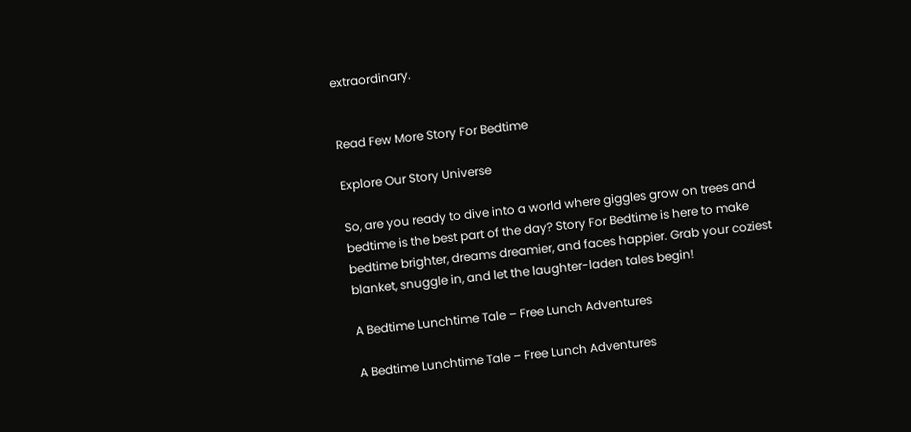extraordinary.


Read Few More Story For Bedtime

Explore Our Story Universe

So, are you ready to dive into a world where giggles grow on trees and bedtime is the best part of the day? Story For Bedtime is here to make bedtime brighter, dreams dreamier, and faces happier. Grab your coziest blanket, snuggle in, and let the laughter-laden tales begin!

A Bedtime Lunchtime Tale – Free Lunch Adventures

A Bedtime Lunchtime Tale – Free Lunch Adventures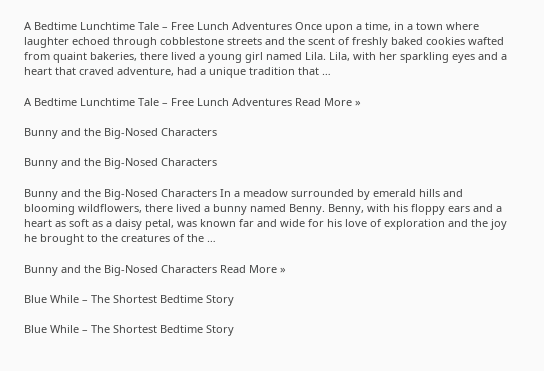A Bedtime Lunchtime Tale – Free Lunch Adventures Once upon a time, in a town where laughter echoed through cobblestone streets and the scent of freshly baked cookies wafted from quaint bakeries, there lived a young girl named Lila. Lila, with her sparkling eyes and a heart that craved adventure, had a unique tradition that …

A Bedtime Lunchtime Tale – Free Lunch Adventures Read More »

Bunny and the Big-Nosed Characters

Bunny and the Big-Nosed Characters

Bunny and the Big-Nosed Characters In a meadow surrounded by emerald hills and blooming wildflowers, there lived a bunny named Benny. Benny, with his floppy ears and a heart as soft as a daisy petal, was known far and wide for his love of exploration and the joy he brought to the creatures of the …

Bunny and the Big-Nosed Characters Read More »

Blue While – The Shortest Bedtime Story

Blue While – The Shortest Bedtime Story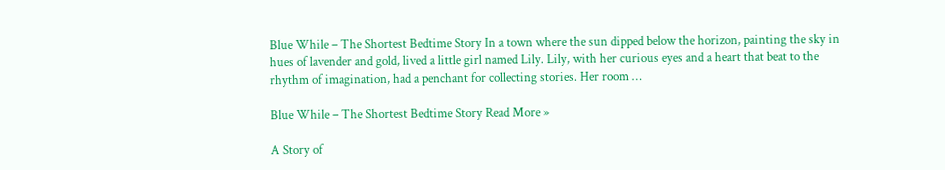Blue While – The Shortest Bedtime Story In a town where the sun dipped below the horizon, painting the sky in hues of lavender and gold, lived a little girl named Lily. Lily, with her curious eyes and a heart that beat to the rhythm of imagination, had a penchant for collecting stories. Her room …

Blue While – The Shortest Bedtime Story Read More »

A Story of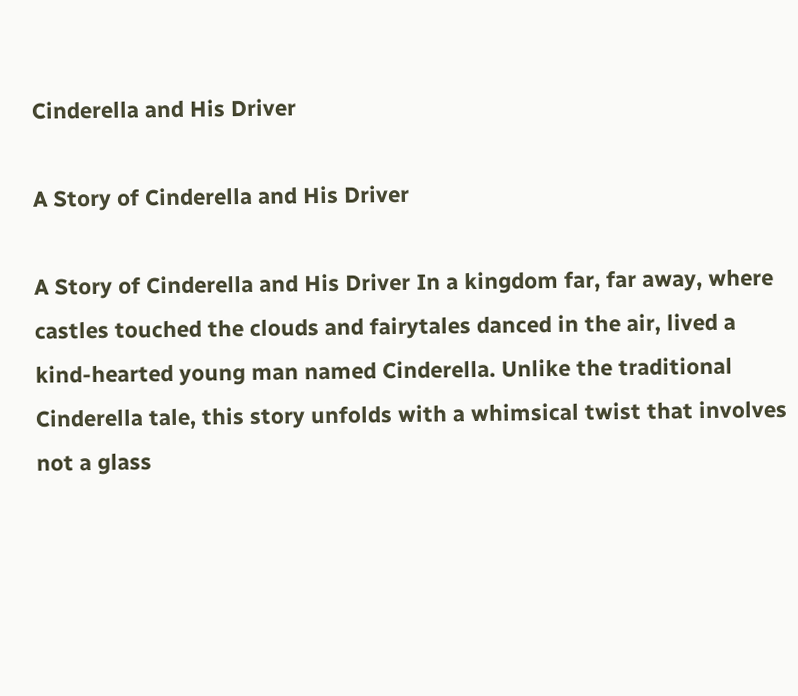Cinderella and His Driver

A Story of Cinderella and His Driver

A Story of Cinderella and His Driver In a kingdom far, far away, where castles touched the clouds and fairytales danced in the air, lived a kind-hearted young man named Cinderella. Unlike the traditional Cinderella tale, this story unfolds with a whimsical twist that involves not a glass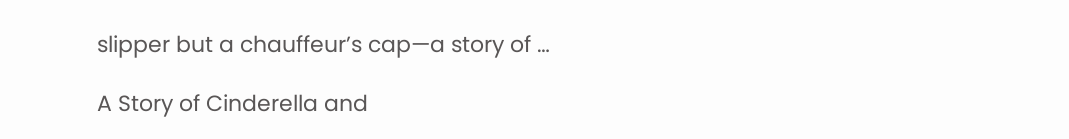slipper but a chauffeur’s cap—a story of …

A Story of Cinderella and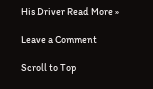His Driver Read More »

Leave a Comment

Scroll to Top